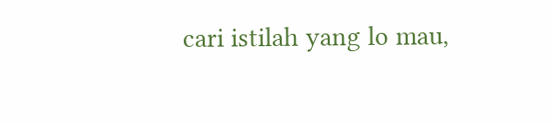cari istilah yang lo mau,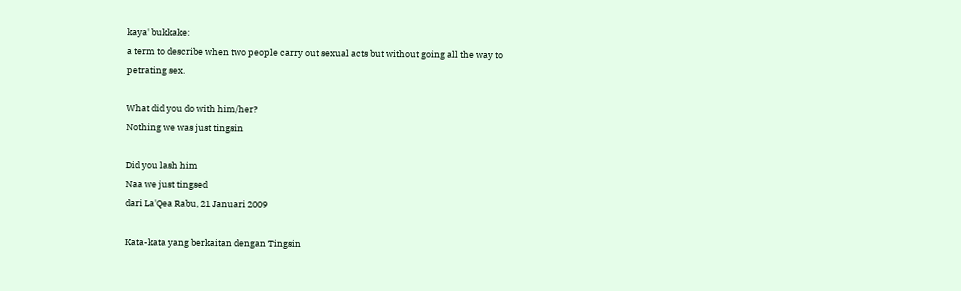kaya' bukkake:
a term to describe when two people carry out sexual acts but without going all the way to petrating sex.

What did you do with him/her?
Nothing we was just tingsin

Did you lash him
Naa we just tingsed
dari La'Qea Rabu, 21 Januari 2009

Kata-kata yang berkaitan dengan Tingsin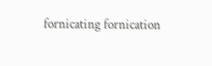fornicating fornication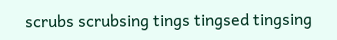scrubs scrubsing tings tingsed tingsing